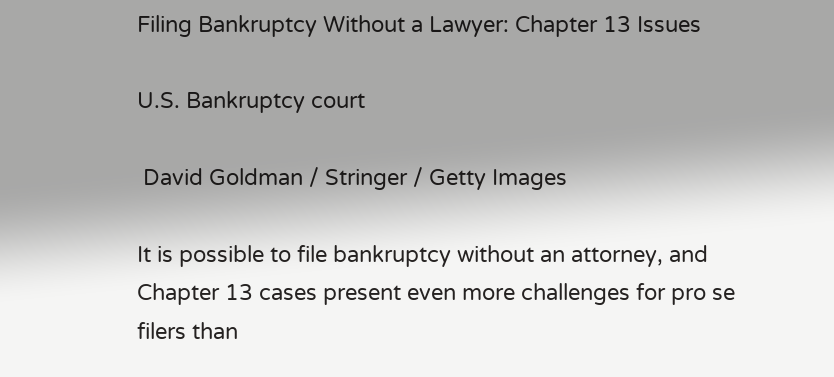Filing Bankruptcy Without a Lawyer: Chapter 13 Issues

U.S. Bankruptcy court

 David Goldman / Stringer / Getty Images

It is possible to file bankruptcy without an attorney, and Chapter 13 cases present even more challenges for pro se filers than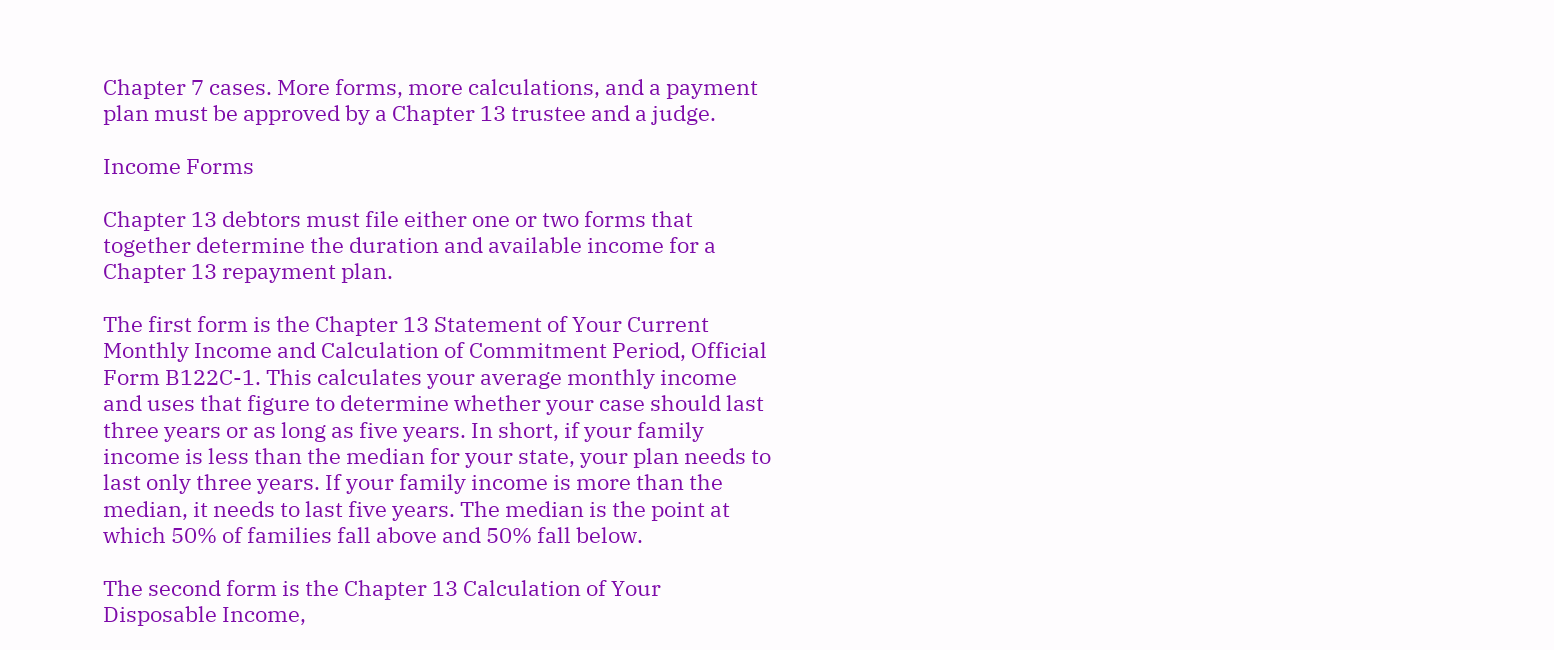Chapter 7 cases. More forms, more calculations, and a payment plan must be approved by a Chapter 13 trustee and a judge.

Income Forms

Chapter 13 debtors must file either one or two forms that together determine the duration and available income for a Chapter 13 repayment plan.

The first form is the Chapter 13 Statement of Your Current Monthly Income and Calculation of Commitment Period, Official Form B122C-1. This calculates your average monthly income and uses that figure to determine whether your case should last three years or as long as five years. In short, if your family income is less than the median for your state, your plan needs to last only three years. If your family income is more than the median, it needs to last five years. The median is the point at which 50% of families fall above and 50% fall below.

The second form is the Chapter 13 Calculation of Your Disposable Income,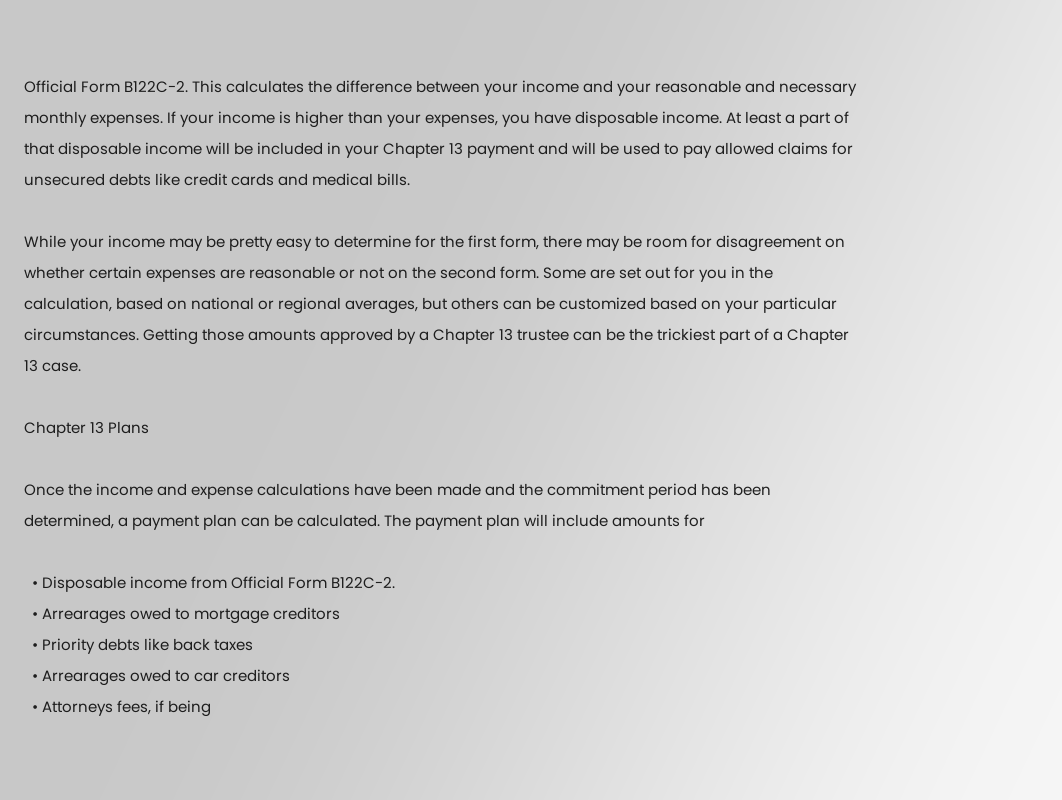Official Form B122C-2. This calculates the difference between your income and your reasonable and necessary monthly expenses. If your income is higher than your expenses, you have disposable income. At least a part of that disposable income will be included in your Chapter 13 payment and will be used to pay allowed claims for unsecured debts like credit cards and medical bills.

While your income may be pretty easy to determine for the first form, there may be room for disagreement on whether certain expenses are reasonable or not on the second form. Some are set out for you in the calculation, based on national or regional averages, but others can be customized based on your particular circumstances. Getting those amounts approved by a Chapter 13 trustee can be the trickiest part of a Chapter 13 case.

Chapter 13 Plans

Once the income and expense calculations have been made and the commitment period has been determined, a payment plan can be calculated. The payment plan will include amounts for

  • Disposable income from Official Form B122C-2.
  • Arrearages owed to mortgage creditors
  • Priority debts like back taxes
  • Arrearages owed to car creditors
  • Attorneys fees, if being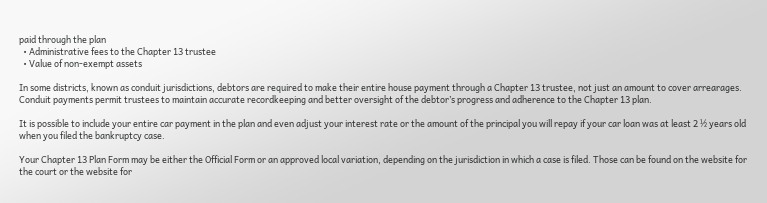paid through the plan
  • Administrative fees to the Chapter 13 trustee
  • Value of non-exempt assets

In some districts, known as conduit jurisdictions, debtors are required to make their entire house payment through a Chapter 13 trustee, not just an amount to cover arrearages. Conduit payments permit trustees to maintain accurate recordkeeping and better oversight of the debtor’s progress and adherence to the Chapter 13 plan.

It is possible to include your entire car payment in the plan and even adjust your interest rate or the amount of the principal you will repay if your car loan was at least 2 ½ years old when you filed the bankruptcy case.

Your Chapter 13 Plan Form may be either the Official Form or an approved local variation, depending on the jurisdiction in which a case is filed. Those can be found on the website for the court or the website for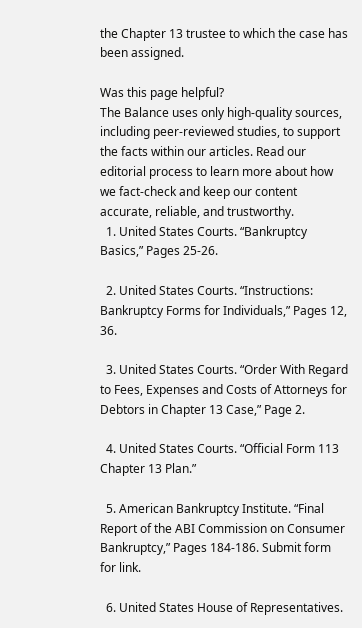the Chapter 13 trustee to which the case has been assigned.

Was this page helpful?
The Balance uses only high-quality sources, including peer-reviewed studies, to support the facts within our articles. Read our editorial process to learn more about how we fact-check and keep our content accurate, reliable, and trustworthy.
  1. United States Courts. “Bankruptcy Basics,” Pages 25-26.

  2. United States Courts. “Instructions: Bankruptcy Forms for Individuals,” Pages 12, 36.

  3. United States Courts. “Order With Regard to Fees, Expenses and Costs of Attorneys for Debtors in Chapter 13 Case,” Page 2.

  4. United States Courts. “Official Form 113 Chapter 13 Plan.”

  5. American Bankruptcy Institute. “Final Report of the ABI Commission on Consumer Bankruptcy,” Pages 184-186. Submit form for link.

  6. United States House of Representatives.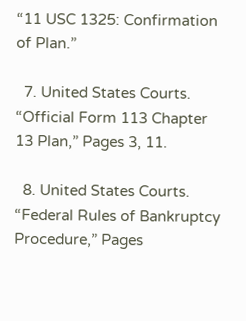“11 USC 1325: Confirmation of Plan.”

  7. United States Courts. “Official Form 113 Chapter 13 Plan,” Pages 3, 11.

  8. United States Courts. “Federal Rules of Bankruptcy Procedure,” Pages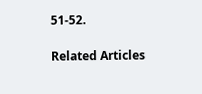51-52.

Related Articles